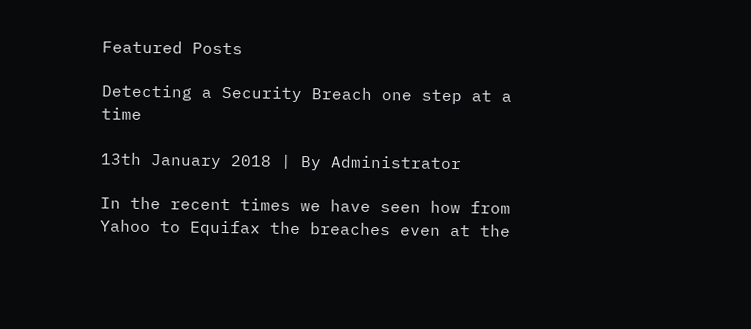Featured Posts

Detecting a Security Breach one step at a time

13th January 2018 | By Administrator

In the recent times we have seen how from Yahoo to Equifax the breaches even at the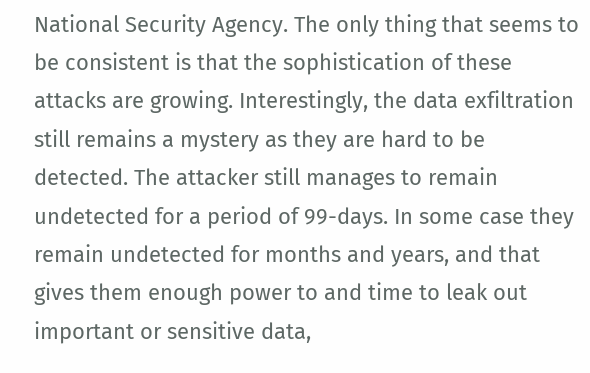National Security Agency. The only thing that seems to be consistent is that the sophistication of these attacks are growing. Interestingly, the data exfiltration still remains a mystery as they are hard to be detected. The attacker still manages to remain undetected for a period of 99-days. In some case they remain undetected for months and years, and that gives them enough power to and time to leak out important or sensitive data,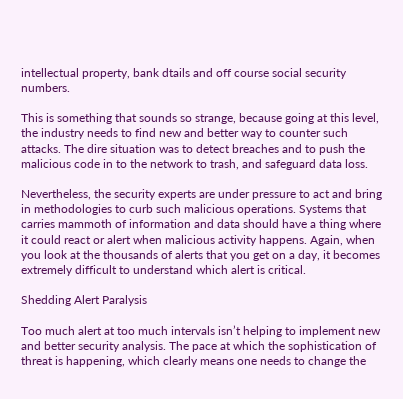intellectual property, bank dtails and off course social security numbers.

This is something that sounds so strange, because going at this level, the industry needs to find new and better way to counter such attacks. The dire situation was to detect breaches and to push the malicious code in to the network to trash, and safeguard data loss.

Nevertheless, the security experts are under pressure to act and bring in methodologies to curb such malicious operations. Systems that carries mammoth of information and data should have a thing where it could react or alert when malicious activity happens. Again, when you look at the thousands of alerts that you get on a day, it becomes extremely difficult to understand which alert is critical.

Shedding Alert Paralysis

Too much alert at too much intervals isn’t helping to implement new and better security analysis. The pace at which the sophistication of threat is happening, which clearly means one needs to change the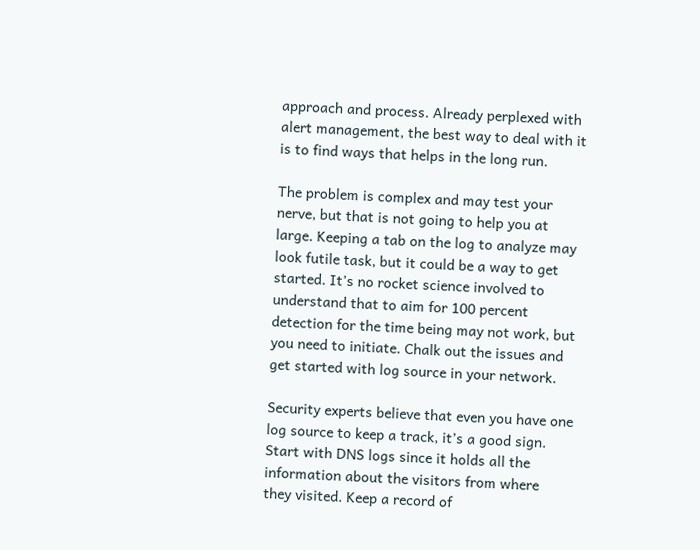approach and process. Already perplexed with alert management, the best way to deal with it is to find ways that helps in the long run.

The problem is complex and may test your nerve, but that is not going to help you at large. Keeping a tab on the log to analyze may look futile task, but it could be a way to get started. It’s no rocket science involved to understand that to aim for 100 percent detection for the time being may not work, but you need to initiate. Chalk out the issues and get started with log source in your network.

Security experts believe that even you have one log source to keep a track, it’s a good sign. Start with DNS logs since it holds all the information about the visitors from where they visited. Keep a record of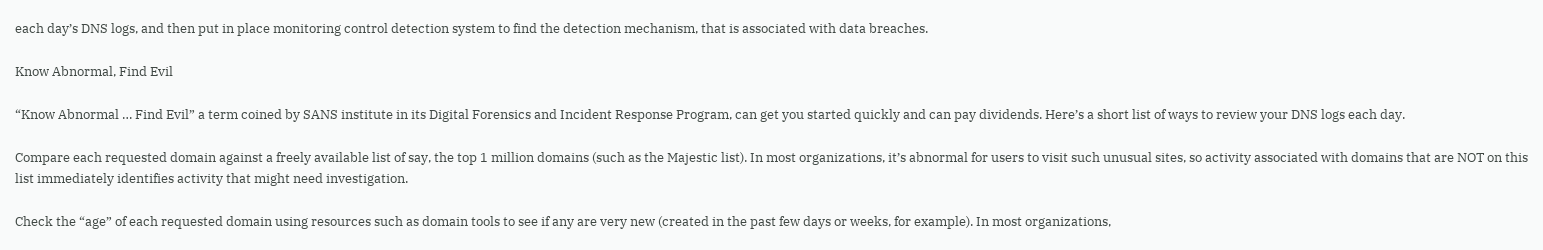each day’s DNS logs, and then put in place monitoring control detection system to find the detection mechanism, that is associated with data breaches.

Know Abnormal, Find Evil

“Know Abnormal … Find Evil” a term coined by SANS institute in its Digital Forensics and Incident Response Program, can get you started quickly and can pay dividends. Here’s a short list of ways to review your DNS logs each day.

Compare each requested domain against a freely available list of say, the top 1 million domains (such as the Majestic list). In most organizations, it’s abnormal for users to visit such unusual sites, so activity associated with domains that are NOT on this list immediately identifies activity that might need investigation.

Check the “age” of each requested domain using resources such as domain tools to see if any are very new (created in the past few days or weeks, for example). In most organizations,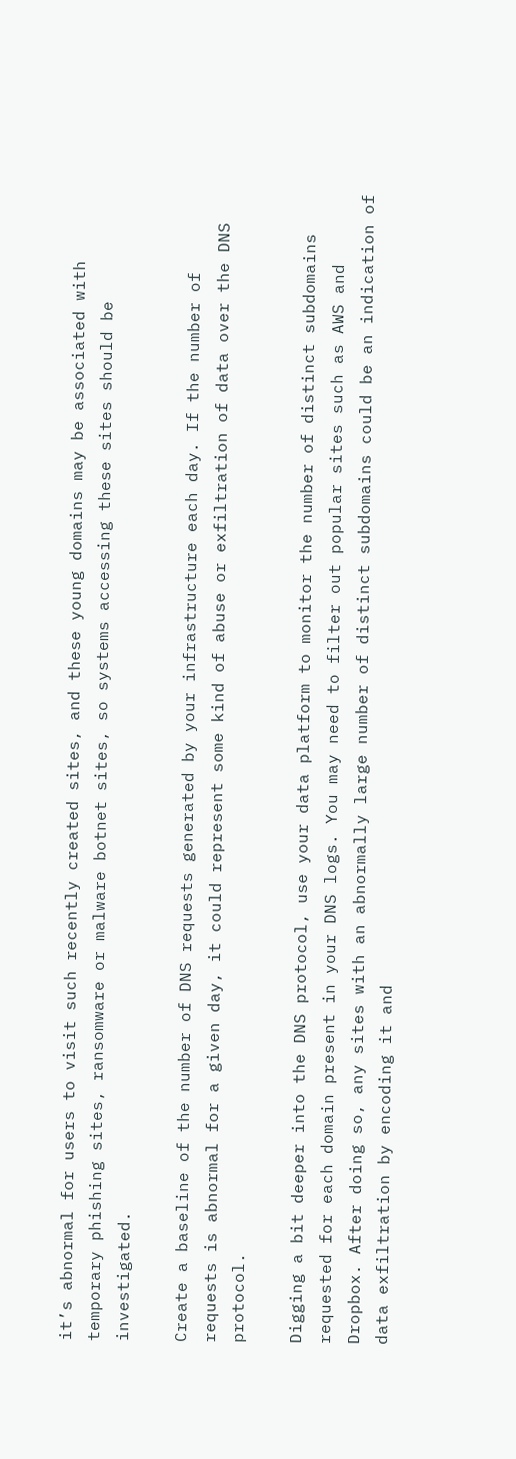it’s abnormal for users to visit such recently created sites, and these young domains may be associated with temporary phishing sites, ransomware or malware botnet sites, so systems accessing these sites should be investigated.

Create a baseline of the number of DNS requests generated by your infrastructure each day. If the number of requests is abnormal for a given day, it could represent some kind of abuse or exfiltration of data over the DNS protocol.

Digging a bit deeper into the DNS protocol, use your data platform to monitor the number of distinct subdomains requested for each domain present in your DNS logs. You may need to filter out popular sites such as AWS and Dropbox. After doing so, any sites with an abnormally large number of distinct subdomains could be an indication of data exfiltration by encoding it and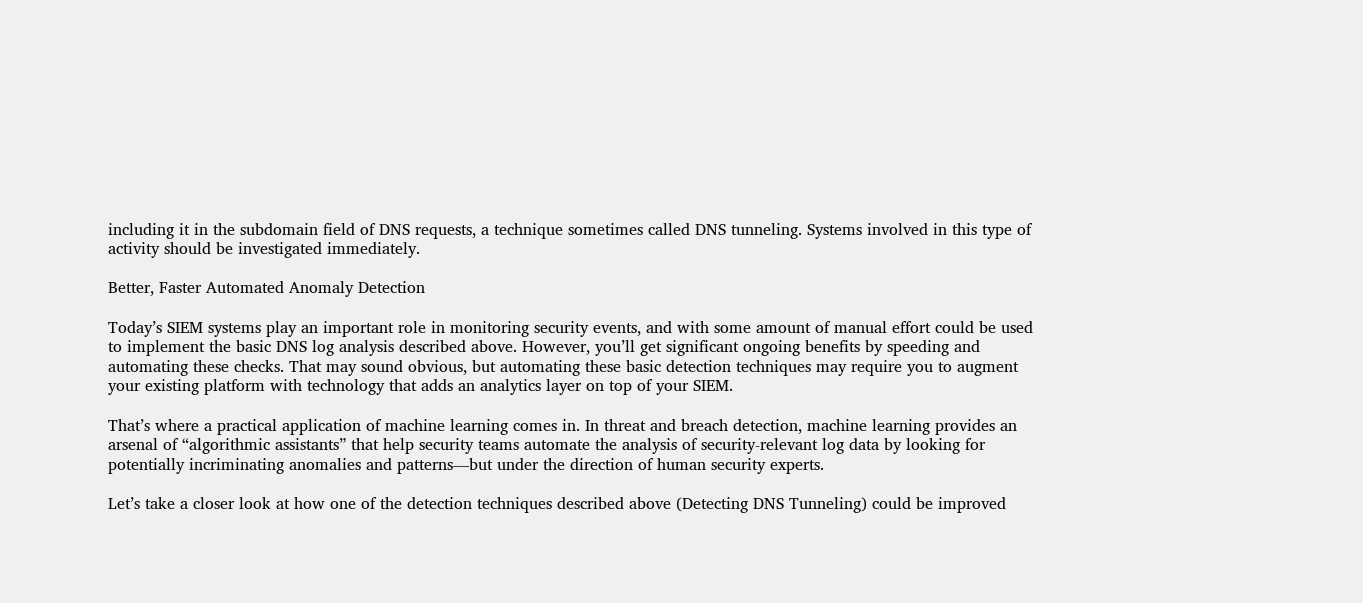including it in the subdomain field of DNS requests, a technique sometimes called DNS tunneling. Systems involved in this type of activity should be investigated immediately.

Better, Faster Automated Anomaly Detection

Today’s SIEM systems play an important role in monitoring security events, and with some amount of manual effort could be used to implement the basic DNS log analysis described above. However, you’ll get significant ongoing benefits by speeding and automating these checks. That may sound obvious, but automating these basic detection techniques may require you to augment your existing platform with technology that adds an analytics layer on top of your SIEM.

That’s where a practical application of machine learning comes in. In threat and breach detection, machine learning provides an arsenal of “algorithmic assistants” that help security teams automate the analysis of security-relevant log data by looking for potentially incriminating anomalies and patterns—but under the direction of human security experts.

Let’s take a closer look at how one of the detection techniques described above (Detecting DNS Tunneling) could be improved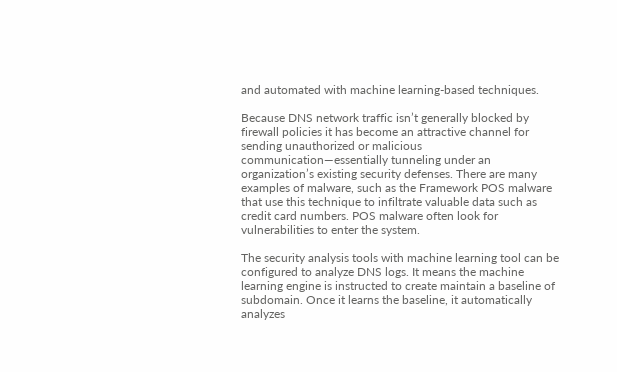and automated with machine learning-based techniques.

Because DNS network traffic isn’t generally blocked by firewall policies it has become an attractive channel for sending unauthorized or malicious communication—essentially tunneling under an organization’s existing security defenses. There are many examples of malware, such as the Framework POS malware that use this technique to infiltrate valuable data such as credit card numbers. POS malware often look for vulnerabilities to enter the system.

The security analysis tools with machine learning tool can be configured to analyze DNS logs. It means the machine learning engine is instructed to create maintain a baseline of subdomain. Once it learns the baseline, it automatically analyzes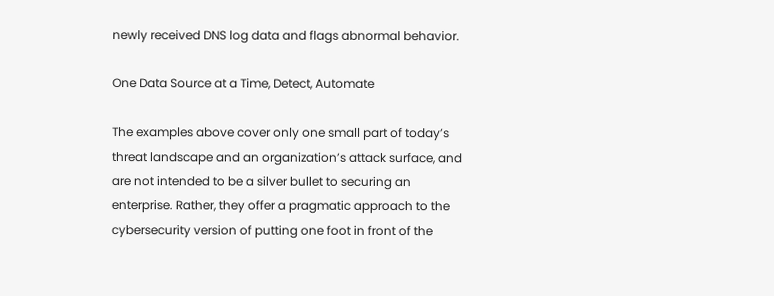newly received DNS log data and flags abnormal behavior.

One Data Source at a Time, Detect, Automate

The examples above cover only one small part of today’s threat landscape and an organization’s attack surface, and are not intended to be a silver bullet to securing an enterprise. Rather, they offer a pragmatic approach to the cybersecurity version of putting one foot in front of the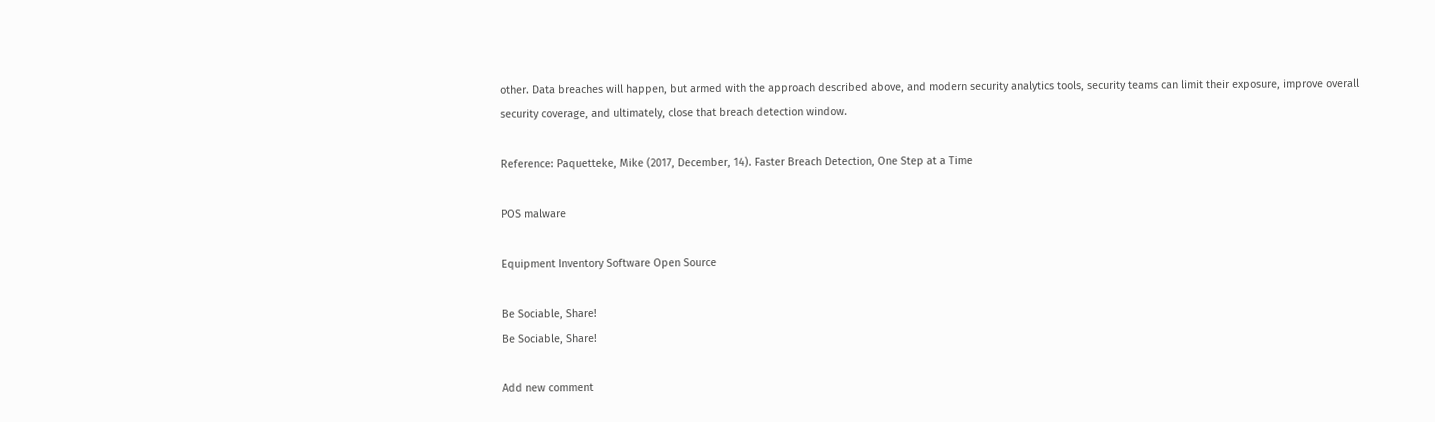other. Data breaches will happen, but armed with the approach described above, and modern security analytics tools, security teams can limit their exposure, improve overall security coverage, and ultimately, close that breach detection window.

Reference: Paquetteke, Mike (2017, December, 14). Faster Breach Detection, One Step at a Time

POS malware

Equipment Inventory Software Open Source

Be Sociable, Share!
Be Sociable, Share!

Add new comment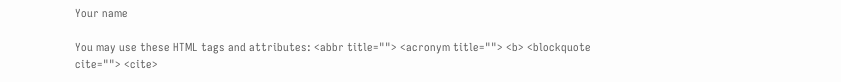Your name

You may use these HTML tags and attributes: <abbr title=""> <acronym title=""> <b> <blockquote cite=""> <cite>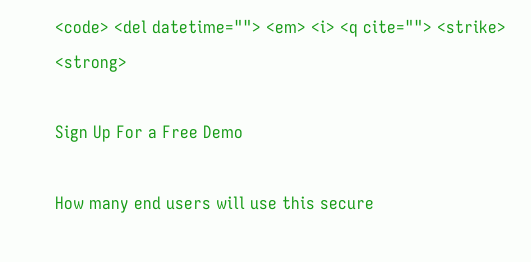<code> <del datetime=""> <em> <i> <q cite=""> <strike> <strong>

Sign Up For a Free Demo

How many end users will use this secure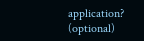application? (optional)